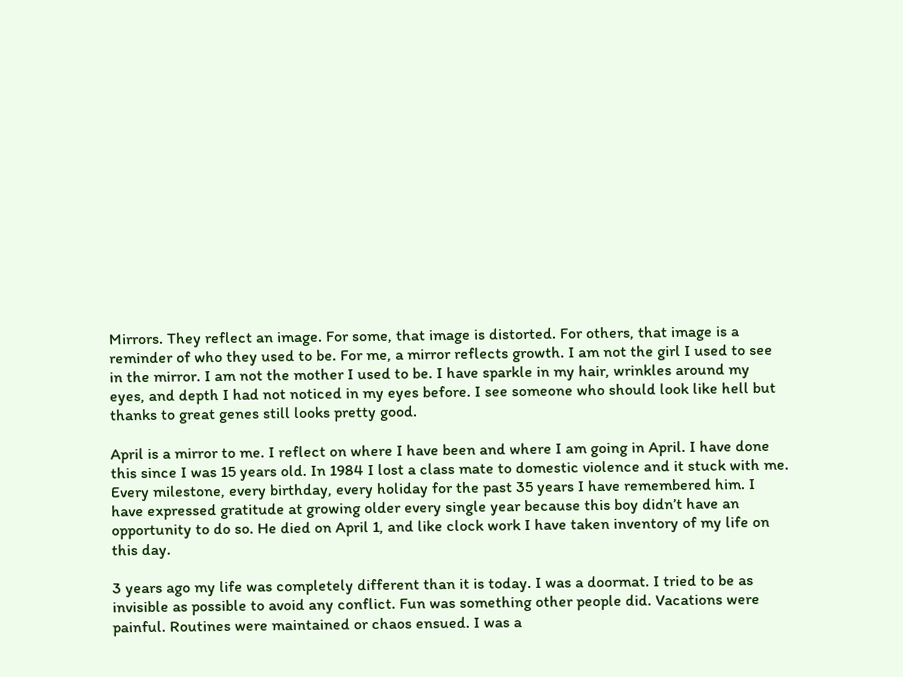Mirrors. They reflect an image. For some, that image is distorted. For others, that image is a reminder of who they used to be. For me, a mirror reflects growth. I am not the girl I used to see in the mirror. I am not the mother I used to be. I have sparkle in my hair, wrinkles around my eyes, and depth I had not noticed in my eyes before. I see someone who should look like hell but thanks to great genes still looks pretty good.

April is a mirror to me. I reflect on where I have been and where I am going in April. I have done this since I was 15 years old. In 1984 I lost a class mate to domestic violence and it stuck with me. Every milestone, every birthday, every holiday for the past 35 years I have remembered him. I have expressed gratitude at growing older every single year because this boy didn’t have an opportunity to do so. He died on April 1, and like clock work I have taken inventory of my life on this day.

3 years ago my life was completely different than it is today. I was a doormat. I tried to be as invisible as possible to avoid any conflict. Fun was something other people did. Vacations were painful. Routines were maintained or chaos ensued. I was a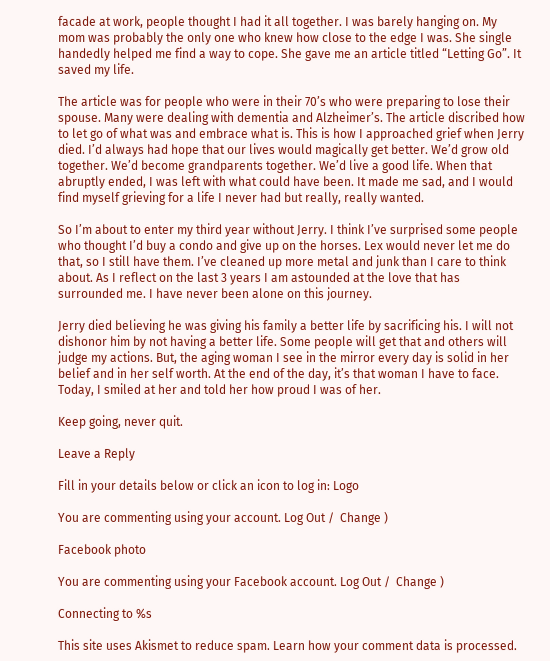facade at work, people thought I had it all together. I was barely hanging on. My mom was probably the only one who knew how close to the edge I was. She single handedly helped me find a way to cope. She gave me an article titled “Letting Go”. It saved my life.

The article was for people who were in their 70’s who were preparing to lose their spouse. Many were dealing with dementia and Alzheimer’s. The article discribed how to let go of what was and embrace what is. This is how I approached grief when Jerry died. I’d always had hope that our lives would magically get better. We’d grow old together. We’d become grandparents together. We’d live a good life. When that abruptly ended, I was left with what could have been. It made me sad, and I would find myself grieving for a life I never had but really, really wanted.

So I’m about to enter my third year without Jerry. I think I’ve surprised some people who thought I’d buy a condo and give up on the horses. Lex would never let me do that, so I still have them. I’ve cleaned up more metal and junk than I care to think about. As I reflect on the last 3 years I am astounded at the love that has surrounded me. I have never been alone on this journey.

Jerry died believing he was giving his family a better life by sacrificing his. I will not dishonor him by not having a better life. Some people will get that and others will judge my actions. But, the aging woman I see in the mirror every day is solid in her belief and in her self worth. At the end of the day, it’s that woman I have to face. Today, I smiled at her and told her how proud I was of her.

Keep going, never quit.

Leave a Reply

Fill in your details below or click an icon to log in: Logo

You are commenting using your account. Log Out /  Change )

Facebook photo

You are commenting using your Facebook account. Log Out /  Change )

Connecting to %s

This site uses Akismet to reduce spam. Learn how your comment data is processed.